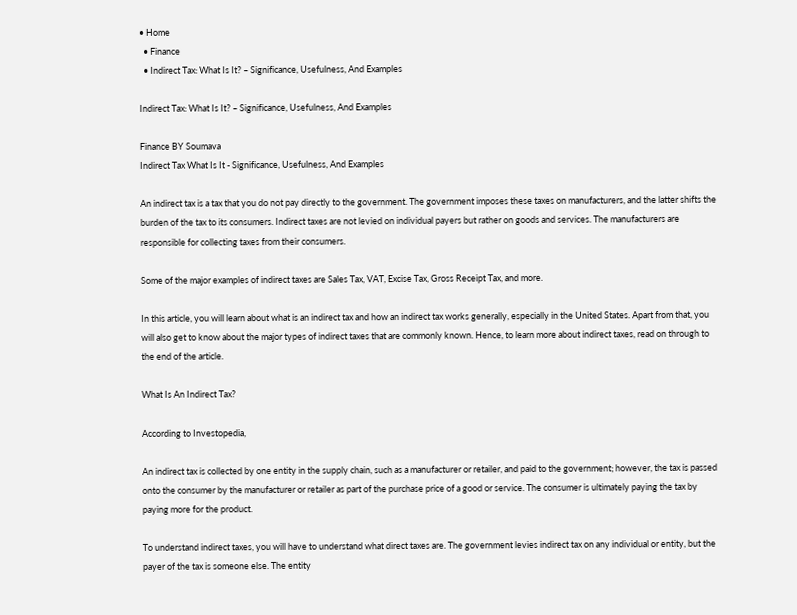• Home
  • Finance
  • Indirect Tax: What Is It? – Significance, Usefulness, And Examples

Indirect Tax: What Is It? – Significance, Usefulness, And Examples

Finance BY Soumava
Indirect Tax What Is It - Significance, Usefulness, And Examples

An indirect tax is a tax that you do not pay directly to the government. The government imposes these taxes on manufacturers, and the latter shifts the burden of the tax to its consumers. Indirect taxes are not levied on individual payers but rather on goods and services. The manufacturers are responsible for collecting taxes from their consumers.

Some of the major examples of indirect taxes are Sales Tax, VAT, Excise Tax, Gross Receipt Tax, and more.

In this article, you will learn about what is an indirect tax and how an indirect tax works generally, especially in the United States. Apart from that, you will also get to know about the major types of indirect taxes that are commonly known. Hence, to learn more about indirect taxes, read on through to the end of the article.

What Is An Indirect Tax?

According to Investopedia,

An indirect tax is collected by one entity in the supply chain, such as a manufacturer or retailer, and paid to the government; however, the tax is passed onto the consumer by the manufacturer or retailer as part of the purchase price of a good or service. The consumer is ultimately paying the tax by paying more for the product.

To understand indirect taxes, you will have to understand what direct taxes are. The government levies indirect tax on any individual or entity, but the payer of the tax is someone else. The entity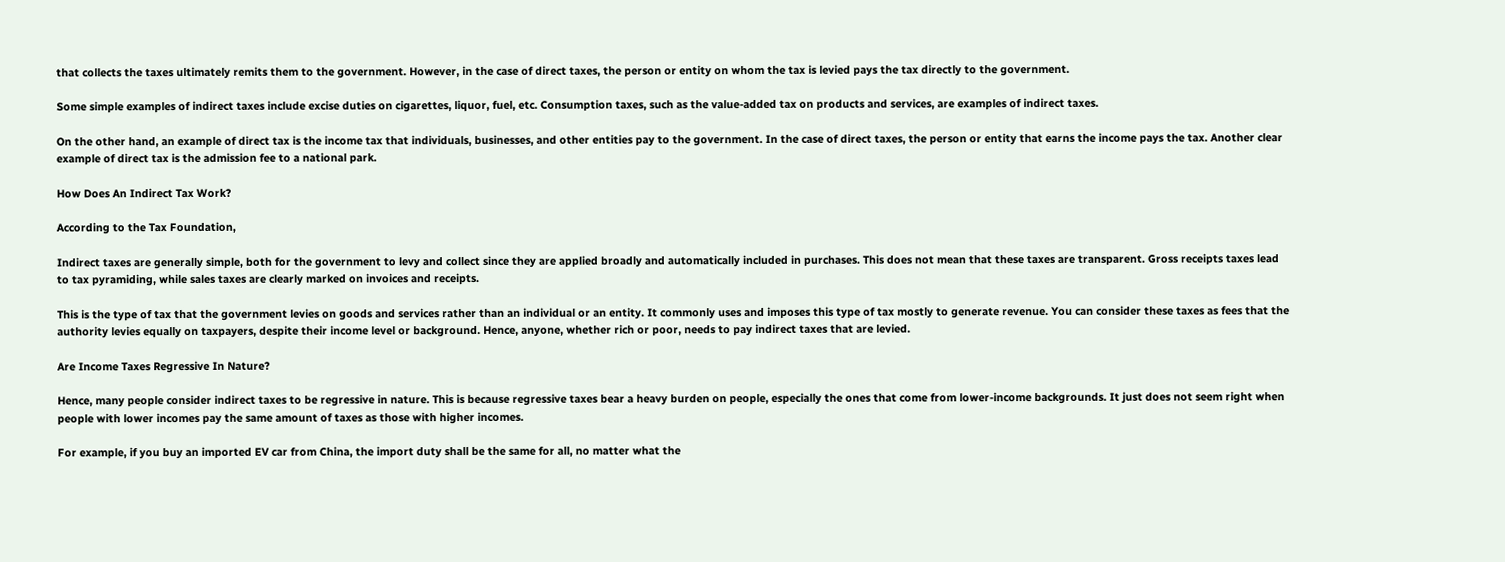that collects the taxes ultimately remits them to the government. However, in the case of direct taxes, the person or entity on whom the tax is levied pays the tax directly to the government.

Some simple examples of indirect taxes include excise duties on cigarettes, liquor, fuel, etc. Consumption taxes, such as the value-added tax on products and services, are examples of indirect taxes.

On the other hand, an example of direct tax is the income tax that individuals, businesses, and other entities pay to the government. In the case of direct taxes, the person or entity that earns the income pays the tax. Another clear example of direct tax is the admission fee to a national park.

How Does An Indirect Tax Work?

According to the Tax Foundation,

Indirect taxes are generally simple, both for the government to levy and collect since they are applied broadly and automatically included in purchases. This does not mean that these taxes are transparent. Gross receipts taxes lead to tax pyramiding, while sales taxes are clearly marked on invoices and receipts.

This is the type of tax that the government levies on goods and services rather than an individual or an entity. It commonly uses and imposes this type of tax mostly to generate revenue. You can consider these taxes as fees that the authority levies equally on taxpayers, despite their income level or background. Hence, anyone, whether rich or poor, needs to pay indirect taxes that are levied.

Are Income Taxes Regressive In Nature?

Hence, many people consider indirect taxes to be regressive in nature. This is because regressive taxes bear a heavy burden on people, especially the ones that come from lower-income backgrounds. It just does not seem right when people with lower incomes pay the same amount of taxes as those with higher incomes.

For example, if you buy an imported EV car from China, the import duty shall be the same for all, no matter what the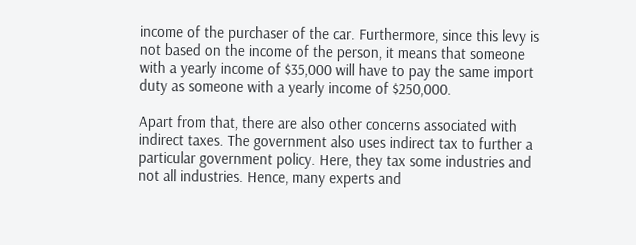income of the purchaser of the car. Furthermore, since this levy is not based on the income of the person, it means that someone with a yearly income of $35,000 will have to pay the same import duty as someone with a yearly income of $250,000.

Apart from that, there are also other concerns associated with indirect taxes. The government also uses indirect tax to further a particular government policy. Here, they tax some industries and not all industries. Hence, many experts and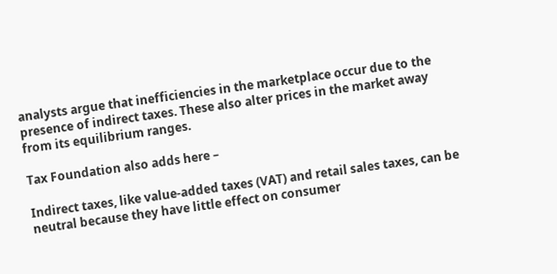analysts argue that inefficiencies in the marketplace occur due to the presence of indirect taxes. These also alter prices in the market away from its equilibrium ranges.

Tax Foundation also adds here –

Indirect taxes, like value-added taxes (VAT) and retail sales taxes, can be neutral because they have little effect on consumer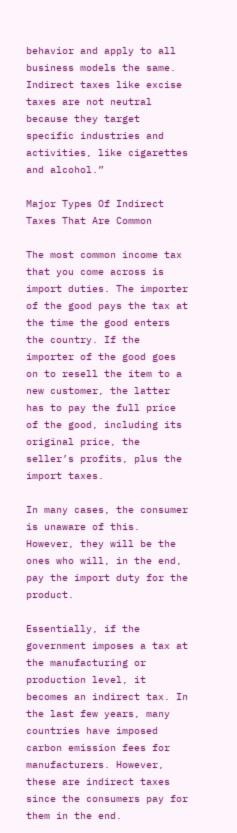behavior and apply to all business models the same. Indirect taxes like excise taxes are not neutral because they target specific industries and activities, like cigarettes and alcohol.”

Major Types Of Indirect Taxes That Are Common

The most common income tax that you come across is import duties. The importer of the good pays the tax at the time the good enters the country. If the importer of the good goes on to resell the item to a new customer, the latter has to pay the full price of the good, including its original price, the seller’s profits, plus the import taxes.

In many cases, the consumer is unaware of this. However, they will be the ones who will, in the end, pay the import duty for the product.

Essentially, if the government imposes a tax at the manufacturing or production level, it becomes an indirect tax. In the last few years, many countries have imposed carbon emission fees for manufacturers. However, these are indirect taxes since the consumers pay for them in the end.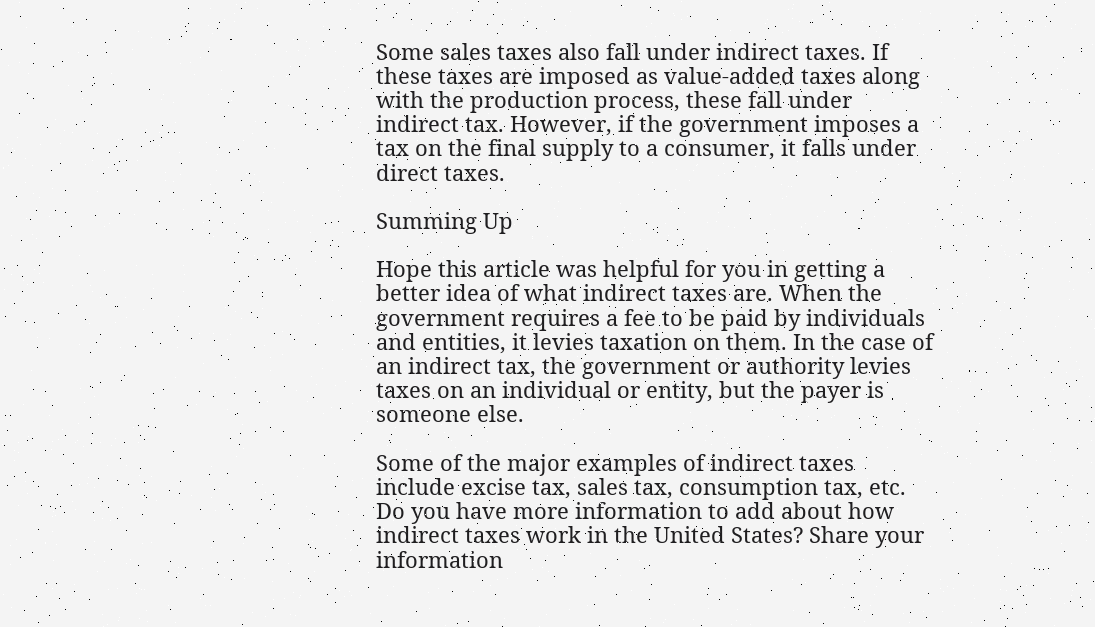Some sales taxes also fall under indirect taxes. If these taxes are imposed as value-added taxes along with the production process, these fall under indirect tax. However, if the government imposes a tax on the final supply to a consumer, it falls under direct taxes.

Summing Up

Hope this article was helpful for you in getting a better idea of what indirect taxes are. When the government requires a fee to be paid by individuals and entities, it levies taxation on them. In the case of an indirect tax, the government or authority levies taxes on an individual or entity, but the payer is someone else.

Some of the major examples of indirect taxes include excise tax, sales tax, consumption tax, etc. Do you have more information to add about how indirect taxes work in the United States? Share your information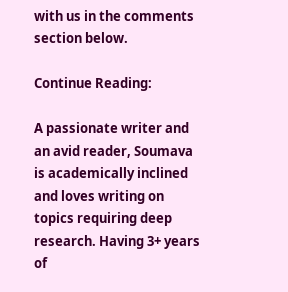with us in the comments section below.

Continue Reading:

A passionate writer and an avid reader, Soumava is academically inclined and loves writing on topics requiring deep research. Having 3+ years of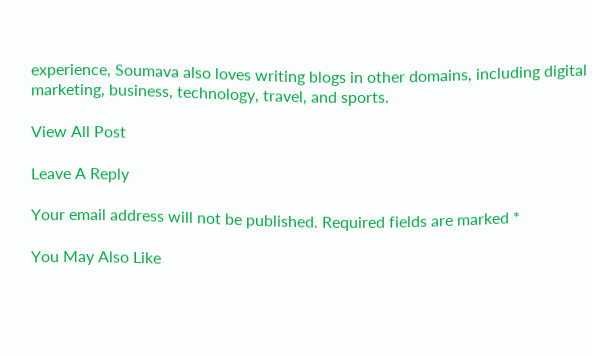experience, Soumava also loves writing blogs in other domains, including digital marketing, business, technology, travel, and sports.

View All Post

Leave A Reply

Your email address will not be published. Required fields are marked *

You May Also Like